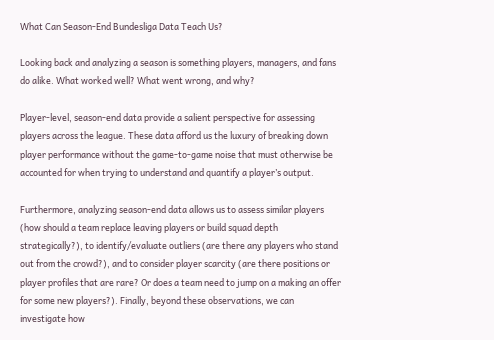What Can Season-End Bundesliga Data Teach Us?

Looking back and analyzing a season is something players, managers, and fans do alike. What worked well? What went wrong, and why?

Player-level, season-end data provide a salient perspective for assessing players across the league. These data afford us the luxury of breaking down player performance without the game-to-game noise that must otherwise be accounted for when trying to understand and quantify a player’s output.

Furthermore, analyzing season-end data allows us to assess similar players (how should a team replace leaving players or build squad depth strategically?), to identify/evaluate outliers (are there any players who stand out from the crowd?), and to consider player scarcity (are there positions or player profiles that are rare? Or does a team need to jump on a making an offer for some new players?). Finally, beyond these observations, we can investigate how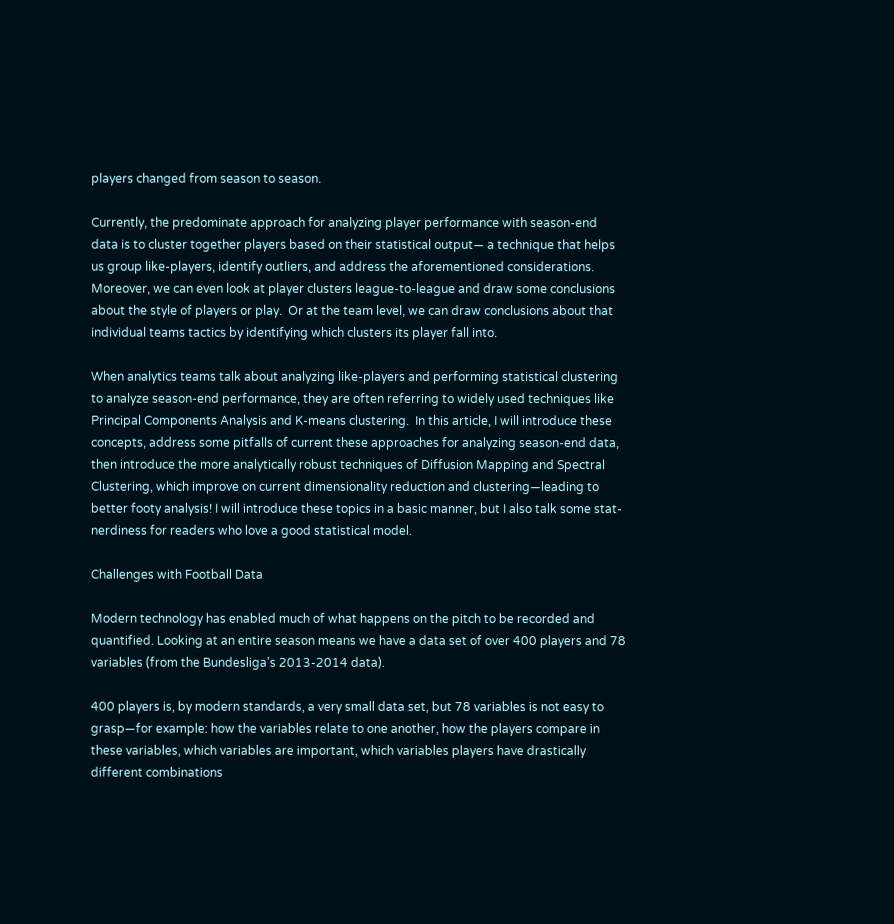players changed from season to season.

Currently, the predominate approach for analyzing player performance with season-end data is to cluster together players based on their statistical output— a technique that helps us group like-players, identify outliers, and address the aforementioned considerations. Moreover, we can even look at player clusters league-to-league and draw some conclusions about the style of players or play.  Or at the team level, we can draw conclusions about that individual teams tactics by identifying which clusters its player fall into.

When analytics teams talk about analyzing like-players and performing statistical clustering to analyze season-end performance, they are often referring to widely used techniques like Principal Components Analysis and K-means clustering.  In this article, I will introduce these concepts, address some pitfalls of current these approaches for analyzing season-end data, then introduce the more analytically robust techniques of Diffusion Mapping and Spectral Clustering, which improve on current dimensionality reduction and clustering—leading to better footy analysis! I will introduce these topics in a basic manner, but I also talk some stat-nerdiness for readers who love a good statistical model.

Challenges with Football Data

Modern technology has enabled much of what happens on the pitch to be recorded and quantified. Looking at an entire season means we have a data set of over 400 players and 78 variables (from the Bundesliga’s 2013-2014 data).

400 players is, by modern standards, a very small data set, but 78 variables is not easy to grasp—for example: how the variables relate to one another, how the players compare in these variables, which variables are important, which variables players have drastically different combinations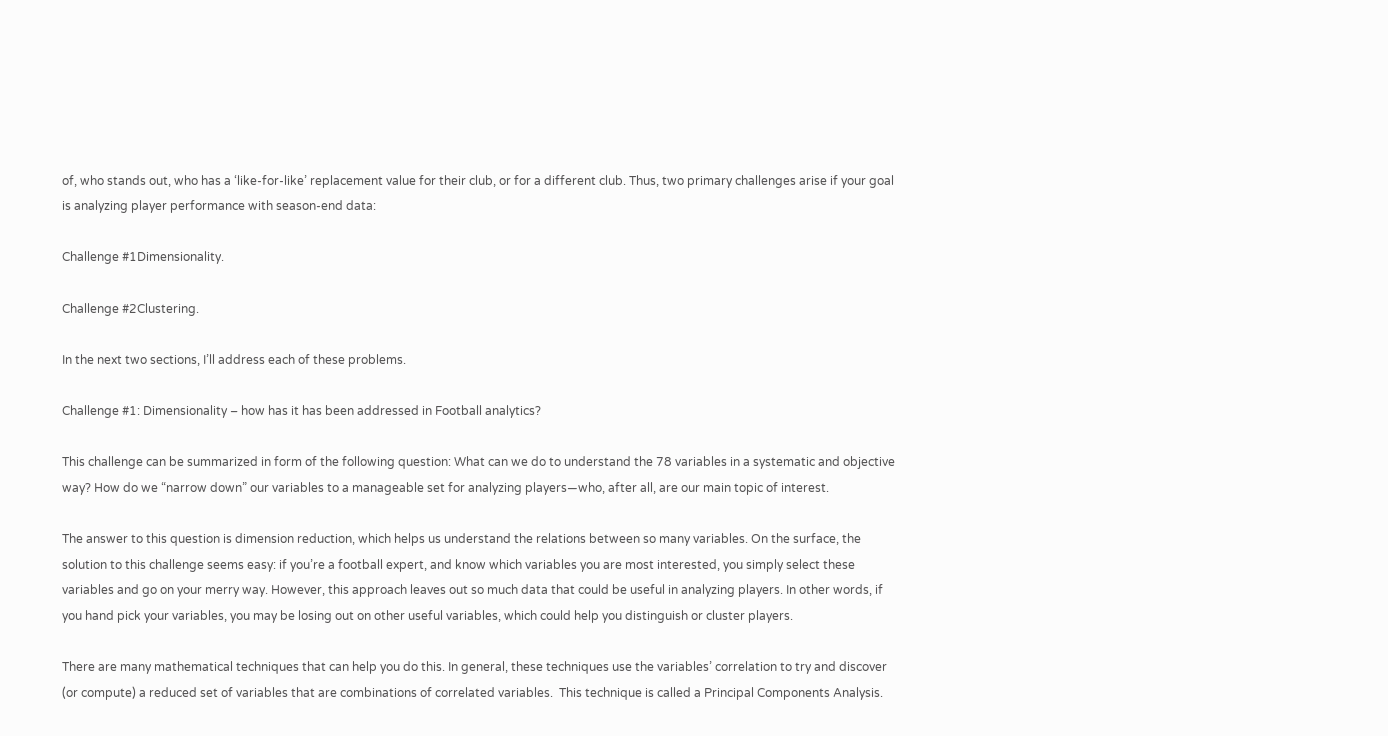of, who stands out, who has a ‘like-for-like’ replacement value for their club, or for a different club. Thus, two primary challenges arise if your goal is analyzing player performance with season-end data:

Challenge #1Dimensionality.

Challenge #2Clustering.

In the next two sections, I’ll address each of these problems.

Challenge #1: Dimensionality – how has it has been addressed in Football analytics?

This challenge can be summarized in form of the following question: What can we do to understand the 78 variables in a systematic and objective way? How do we “narrow down” our variables to a manageable set for analyzing players—who, after all, are our main topic of interest.

The answer to this question is dimension reduction, which helps us understand the relations between so many variables. On the surface, the solution to this challenge seems easy: if you’re a football expert, and know which variables you are most interested, you simply select these variables and go on your merry way. However, this approach leaves out so much data that could be useful in analyzing players. In other words, if you hand pick your variables, you may be losing out on other useful variables, which could help you distinguish or cluster players.

There are many mathematical techniques that can help you do this. In general, these techniques use the variables’ correlation to try and discover (or compute) a reduced set of variables that are combinations of correlated variables.  This technique is called a Principal Components Analysis.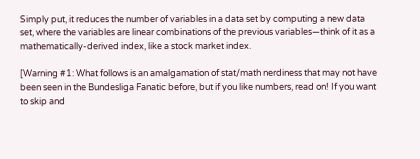Simply put, it reduces the number of variables in a data set by computing a new data set, where the variables are linear combinations of the previous variables—think of it as a mathematically-derived index, like a stock market index.

[Warning #1: What follows is an amalgamation of stat/math nerdiness that may not have been seen in the Bundesliga Fanatic before, but if you like numbers, read on! If you want to skip and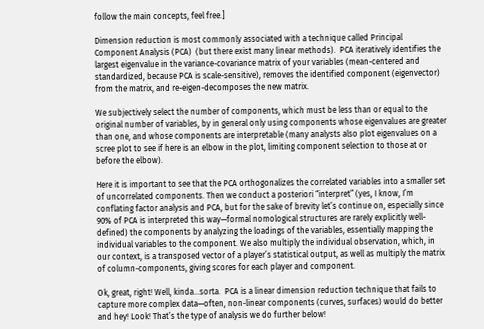follow the main concepts, feel free.]

Dimension reduction is most commonly associated with a technique called Principal Component Analysis (PCA)  (but there exist many linear methods).  PCA iteratively identifies the largest eigenvalue in the variance-covariance matrix of your variables (mean-centered and standardized, because PCA is scale-sensitive), removes the identified component (eigenvector) from the matrix, and re-eigen-decomposes the new matrix.

We subjectively select the number of components, which must be less than or equal to the original number of variables, by in general only using components whose eigenvalues are greater than one, and whose components are interpretable (many analysts also plot eigenvalues on a scree plot to see if here is an elbow in the plot, limiting component selection to those at or before the elbow).

Here it is important to see that the PCA orthogonalizes the correlated variables into a smaller set of uncorrelated components. Then we conduct a posteriori “interpret” (yes, I know, I’m conflating factor analysis and PCA, but for the sake of brevity let’s continue on, especially since 90% of PCA is interpreted this way—formal nomological structures are rarely explicitly well-defined) the components by analyzing the loadings of the variables, essentially mapping the individual variables to the component. We also multiply the individual observation, which, in our context, is a transposed vector of a player’s statistical output, as well as multiply the matrix of column-components, giving scores for each player and component.

Ok, great, right! Well, kinda…sorta.  PCA is a linear dimension reduction technique that fails to capture more complex data—often, non-linear components (curves, surfaces) would do better and hey! Look! That’s the type of analysis we do further below!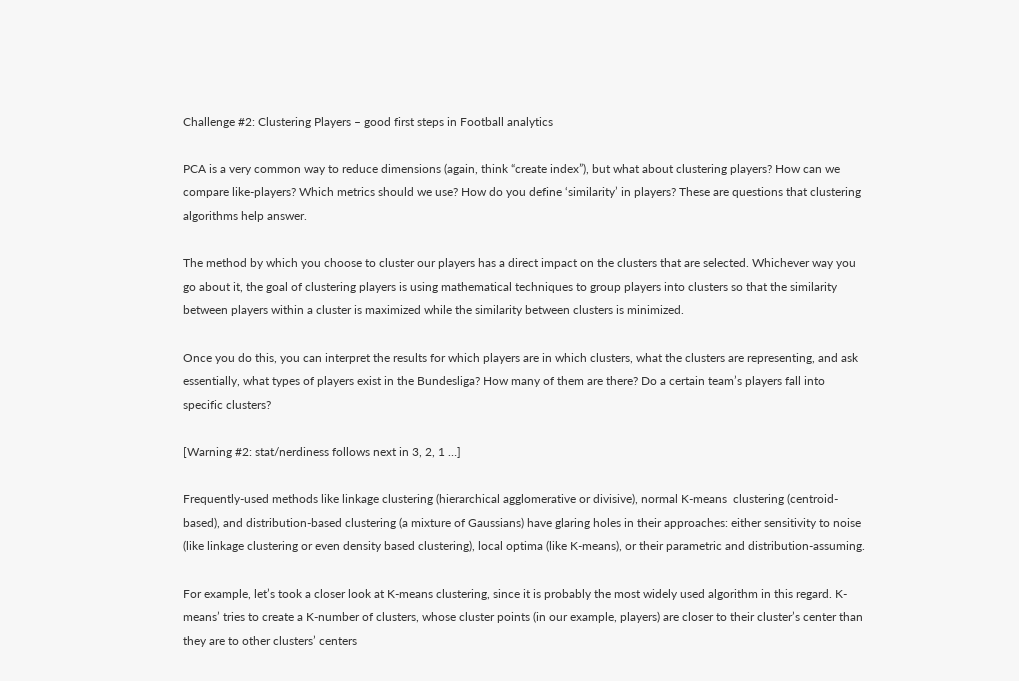Challenge #2: Clustering Players – good first steps in Football analytics

PCA is a very common way to reduce dimensions (again, think “create index”), but what about clustering players? How can we compare like-players? Which metrics should we use? How do you define ‘similarity’ in players? These are questions that clustering algorithms help answer.

The method by which you choose to cluster our players has a direct impact on the clusters that are selected. Whichever way you go about it, the goal of clustering players is using mathematical techniques to group players into clusters so that the similarity between players within a cluster is maximized while the similarity between clusters is minimized.

Once you do this, you can interpret the results for which players are in which clusters, what the clusters are representing, and ask essentially, what types of players exist in the Bundesliga? How many of them are there? Do a certain team’s players fall into specific clusters?

[Warning #2: stat/nerdiness follows next in 3, 2, 1 …]

Frequently-used methods like linkage clustering (hierarchical agglomerative or divisive), normal K-means  clustering (centroid-based), and distribution-based clustering (a mixture of Gaussians) have glaring holes in their approaches: either sensitivity to noise (like linkage clustering or even density based clustering), local optima (like K-means), or their parametric and distribution-assuming.

For example, let’s took a closer look at K-means clustering, since it is probably the most widely used algorithm in this regard. K-means’ tries to create a K-number of clusters, whose cluster points (in our example, players) are closer to their cluster’s center than they are to other clusters’ centers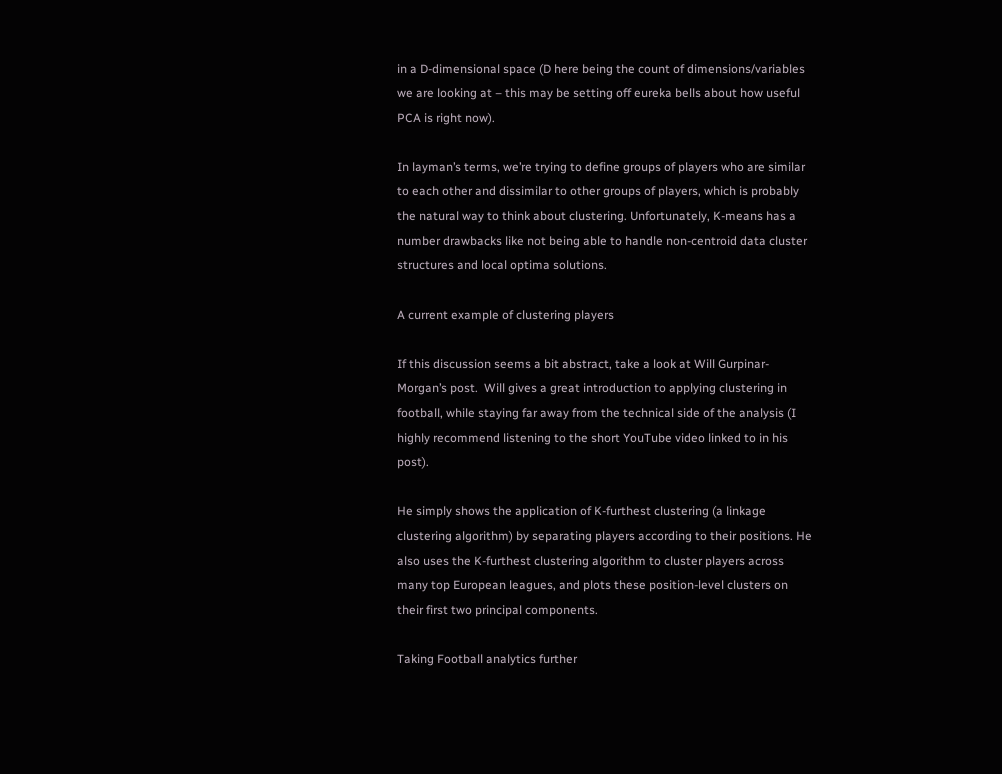in a D-dimensional space (D here being the count of dimensions/variables we are looking at – this may be setting off eureka bells about how useful PCA is right now).

In layman’s terms, we’re trying to define groups of players who are similar to each other and dissimilar to other groups of players, which is probably the natural way to think about clustering. Unfortunately, K-means has a number drawbacks like not being able to handle non-centroid data cluster structures and local optima solutions.

A current example of clustering players

If this discussion seems a bit abstract, take a look at Will Gurpinar-Morgan’s post.  Will gives a great introduction to applying clustering in football, while staying far away from the technical side of the analysis (I highly recommend listening to the short YouTube video linked to in his post).

He simply shows the application of K-furthest clustering (a linkage clustering algorithm) by separating players according to their positions. He also uses the K-furthest clustering algorithm to cluster players across many top European leagues, and plots these position-level clusters on their first two principal components.

Taking Football analytics further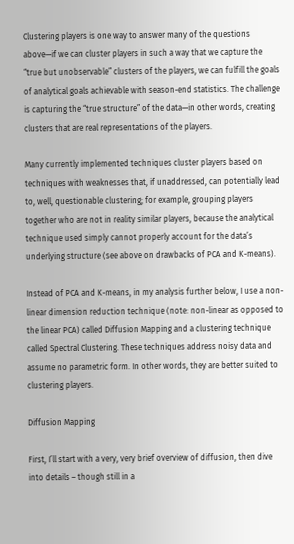Clustering players is one way to answer many of the questions above—if we can cluster players in such a way that we capture the “true but unobservable” clusters of the players, we can fulfill the goals of analytical goals achievable with season-end statistics. The challenge is capturing the “true structure” of the data—in other words, creating clusters that are real representations of the players.

Many currently implemented techniques cluster players based on techniques with weaknesses that, if unaddressed, can potentially lead to, well, questionable clustering; for example, grouping players together who are not in reality similar players, because the analytical technique used simply cannot properly account for the data’s underlying structure (see above on drawbacks of PCA and K-means).

Instead of PCA and K-means, in my analysis further below, I use a non-linear dimension reduction technique (note: non-linear as opposed to the linear PCA) called Diffusion Mapping and a clustering technique called Spectral Clustering. These techniques address noisy data and assume no parametric form. In other words, they are better suited to clustering players.

Diffusion Mapping

First, I’ll start with a very, very brief overview of diffusion, then dive into details – though still in a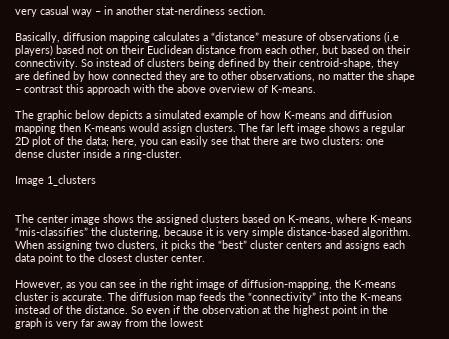very casual way – in another stat-nerdiness section.

Basically, diffusion mapping calculates a “distance” measure of observations (i.e players) based not on their Euclidean distance from each other, but based on their connectivity. So instead of clusters being defined by their centroid-shape, they are defined by how connected they are to other observations, no matter the shape – contrast this approach with the above overview of K-means.

The graphic below depicts a simulated example of how K-means and diffusion mapping then K-means would assign clusters. The far left image shows a regular 2D plot of the data; here, you can easily see that there are two clusters: one dense cluster inside a ring-cluster.

Image 1_clusters


The center image shows the assigned clusters based on K-means, where K-means “mis-classifies” the clustering, because it is very simple distance-based algorithm. When assigning two clusters, it picks the “best” cluster centers and assigns each data point to the closest cluster center.

However, as you can see in the right image of diffusion-mapping, the K-means cluster is accurate. The diffusion map feeds the “connectivity” into the K-means instead of the distance. So even if the observation at the highest point in the graph is very far away from the lowest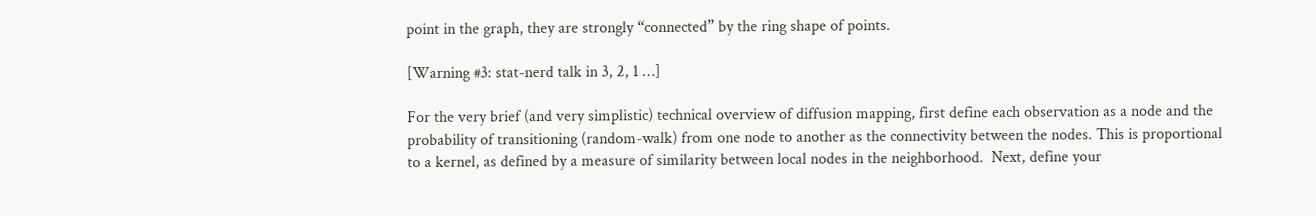point in the graph, they are strongly “connected” by the ring shape of points.

[Warning #3: stat-nerd talk in 3, 2, 1 …]

For the very brief (and very simplistic) technical overview of diffusion mapping, first define each observation as a node and the probability of transitioning (random-walk) from one node to another as the connectivity between the nodes. This is proportional to a kernel, as defined by a measure of similarity between local nodes in the neighborhood.  Next, define your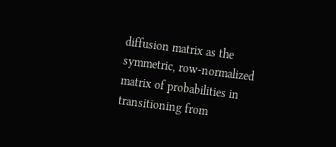diffusion matrix as the symmetric, row-normalized matrix of probabilities in transitioning from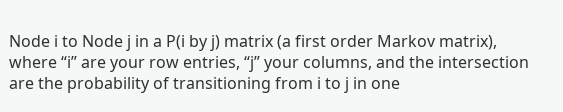Node i to Node j in a P(i by j) matrix (a first order Markov matrix), where “i” are your row entries, “j” your columns, and the intersection are the probability of transitioning from i to j in one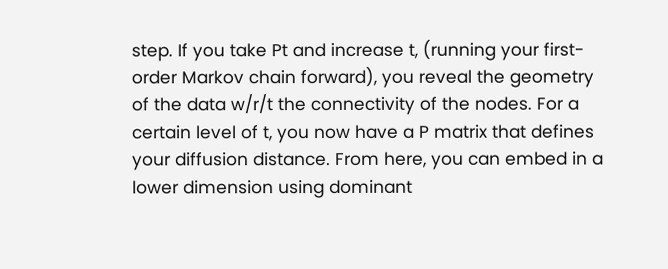step. If you take Pt and increase t, (running your first-order Markov chain forward), you reveal the geometry of the data w/r/t the connectivity of the nodes. For a certain level of t, you now have a P matrix that defines your diffusion distance. From here, you can embed in a lower dimension using dominant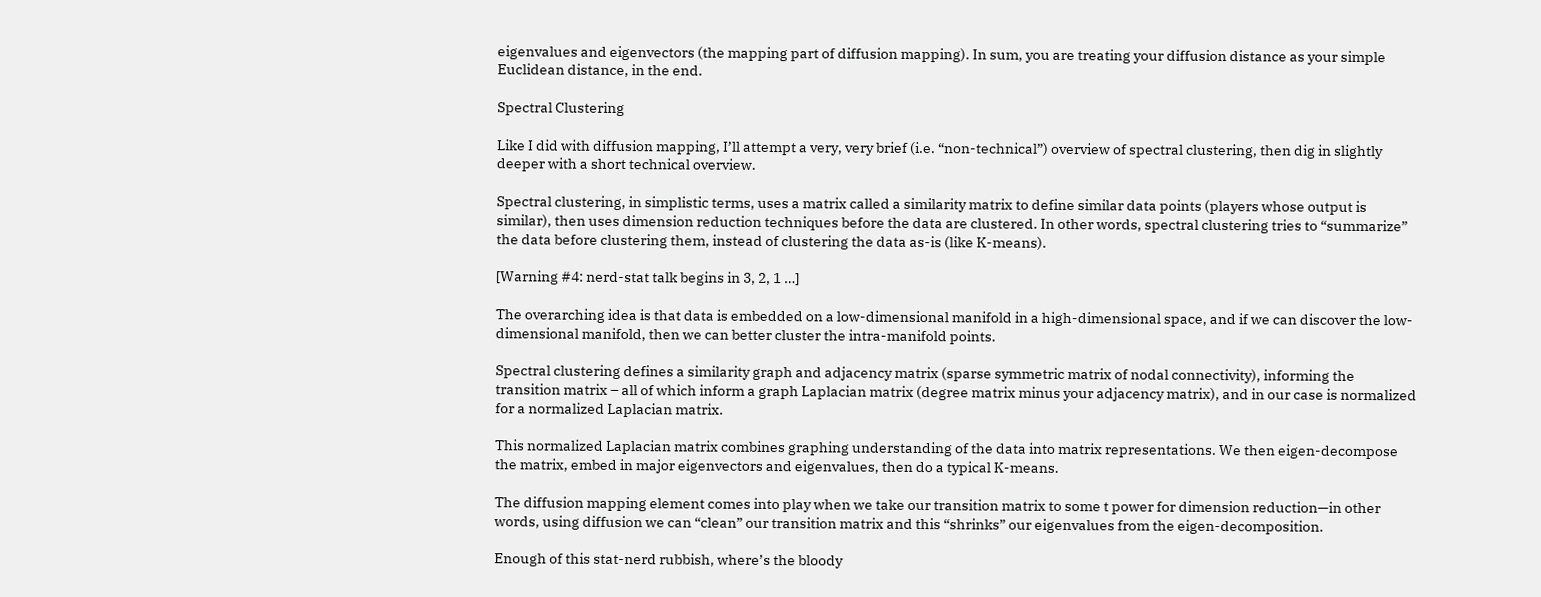eigenvalues and eigenvectors (the mapping part of diffusion mapping). In sum, you are treating your diffusion distance as your simple Euclidean distance, in the end.

Spectral Clustering

Like I did with diffusion mapping, I’ll attempt a very, very brief (i.e. “non-technical”) overview of spectral clustering, then dig in slightly deeper with a short technical overview.

Spectral clustering, in simplistic terms, uses a matrix called a similarity matrix to define similar data points (players whose output is similar), then uses dimension reduction techniques before the data are clustered. In other words, spectral clustering tries to “summarize” the data before clustering them, instead of clustering the data as-is (like K-means).

[Warning #4: nerd-stat talk begins in 3, 2, 1 …]

The overarching idea is that data is embedded on a low-dimensional manifold in a high-dimensional space, and if we can discover the low-dimensional manifold, then we can better cluster the intra-manifold points.

Spectral clustering defines a similarity graph and adjacency matrix (sparse symmetric matrix of nodal connectivity), informing the transition matrix – all of which inform a graph Laplacian matrix (degree matrix minus your adjacency matrix), and in our case is normalized for a normalized Laplacian matrix.

This normalized Laplacian matrix combines graphing understanding of the data into matrix representations. We then eigen-decompose the matrix, embed in major eigenvectors and eigenvalues, then do a typical K-means.

The diffusion mapping element comes into play when we take our transition matrix to some t power for dimension reduction—in other words, using diffusion we can “clean” our transition matrix and this “shrinks” our eigenvalues from the eigen-decomposition.

Enough of this stat-nerd rubbish, where’s the bloody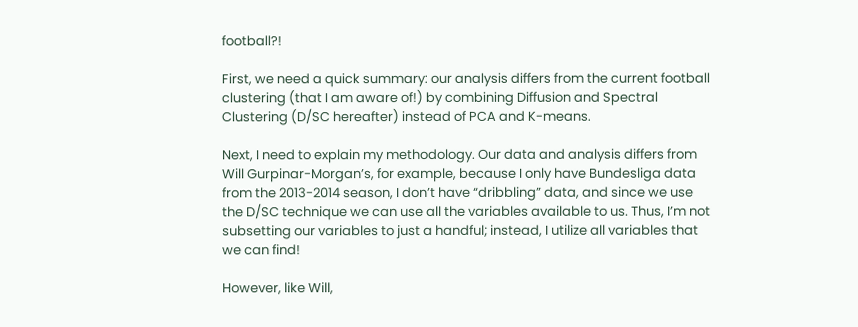football?!

First, we need a quick summary: our analysis differs from the current football clustering (that I am aware of!) by combining Diffusion and Spectral Clustering (D/SC hereafter) instead of PCA and K-means.

Next, I need to explain my methodology. Our data and analysis differs from Will Gurpinar-Morgan’s, for example, because I only have Bundesliga data from the 2013-2014 season, I don’t have “dribbling” data, and since we use the D/SC technique we can use all the variables available to us. Thus, I’m not subsetting our variables to just a handful; instead, I utilize all variables that we can find!

However, like Will,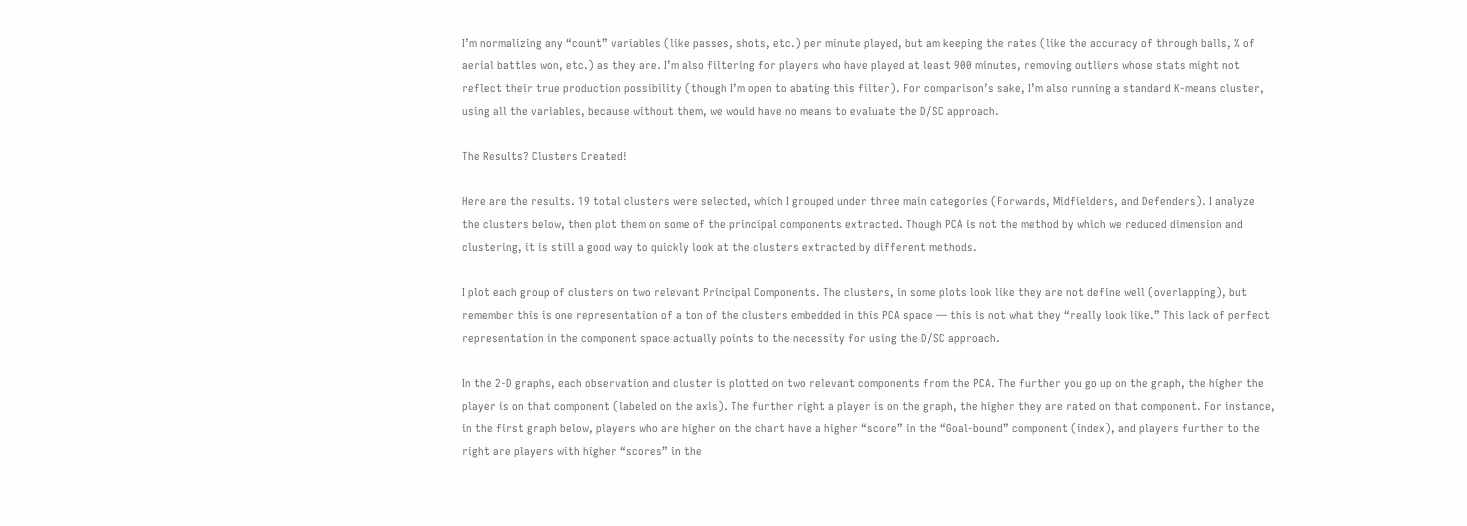I’m normalizing any “count” variables (like passes, shots, etc.) per minute played, but am keeping the rates (like the accuracy of through balls, % of aerial battles won, etc.) as they are. I’m also filtering for players who have played at least 900 minutes, removing outliers whose stats might not reflect their true production possibility (though I’m open to abating this filter). For comparison’s sake, I’m also running a standard K-means cluster, using all the variables, because without them, we would have no means to evaluate the D/SC approach.

The Results? Clusters Created!

Here are the results. 19 total clusters were selected, which I grouped under three main categories (Forwards, Midfielders, and Defenders). I analyze the clusters below, then plot them on some of the principal components extracted. Though PCA is not the method by which we reduced dimension and clustering, it is still a good way to quickly look at the clusters extracted by different methods.

I plot each group of clusters on two relevant Principal Components. The clusters, in some plots look like they are not define well (overlapping), but remember this is one representation of a ton of the clusters embedded in this PCA space — this is not what they “really look like.” This lack of perfect representation in the component space actually points to the necessity for using the D/SC approach.

In the 2-D graphs, each observation and cluster is plotted on two relevant components from the PCA. The further you go up on the graph, the higher the player is on that component (labeled on the axis). The further right a player is on the graph, the higher they are rated on that component. For instance, in the first graph below, players who are higher on the chart have a higher “score” in the “Goal-bound” component (index), and players further to the right are players with higher “scores” in the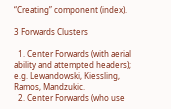“Creating” component (index).

3 Forwards Clusters

  1. Center Forwards (with aerial ability and attempted headers); e.g. Lewandowski, Kiessling, Ramos, Mandzukic.
  2. Center Forwards (who use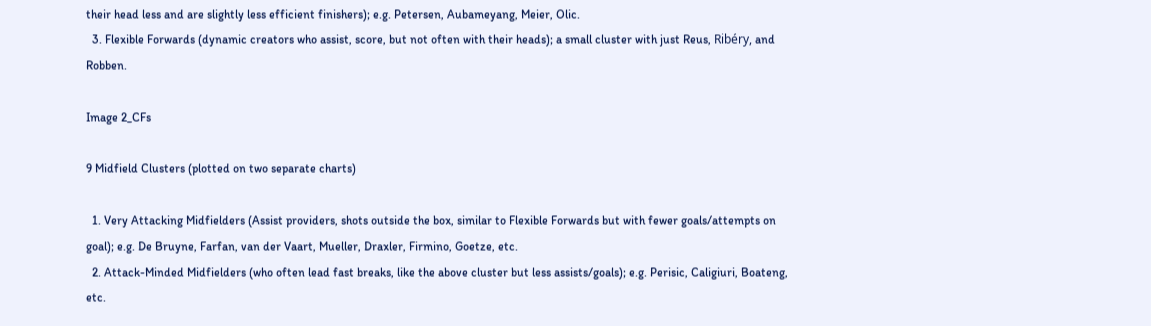their head less and are slightly less efficient finishers); e.g. Petersen, Aubameyang, Meier, Olic.
  3. Flexible Forwards (dynamic creators who assist, score, but not often with their heads); a small cluster with just Reus, Ribéry, and Robben.

Image 2_CFs

9 Midfield Clusters (plotted on two separate charts)

  1. Very Attacking Midfielders (Assist providers, shots outside the box, similar to Flexible Forwards but with fewer goals/attempts on goal); e.g. De Bruyne, Farfan, van der Vaart, Mueller, Draxler, Firmino, Goetze, etc.
  2. Attack-Minded Midfielders (who often lead fast breaks, like the above cluster but less assists/goals); e.g. Perisic, Caligiuri, Boateng, etc.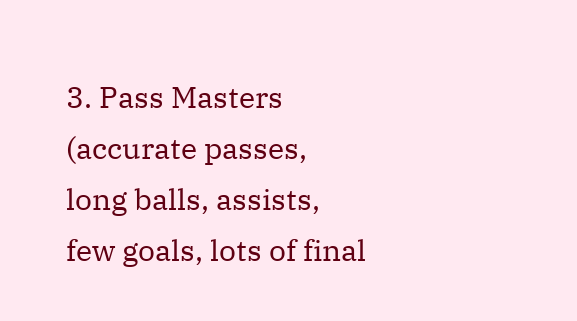3. Pass Masters (accurate passes, long balls, assists, few goals, lots of final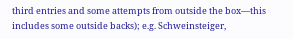third entries and some attempts from outside the box—this includes some outside backs); e.g. Schweinsteiger,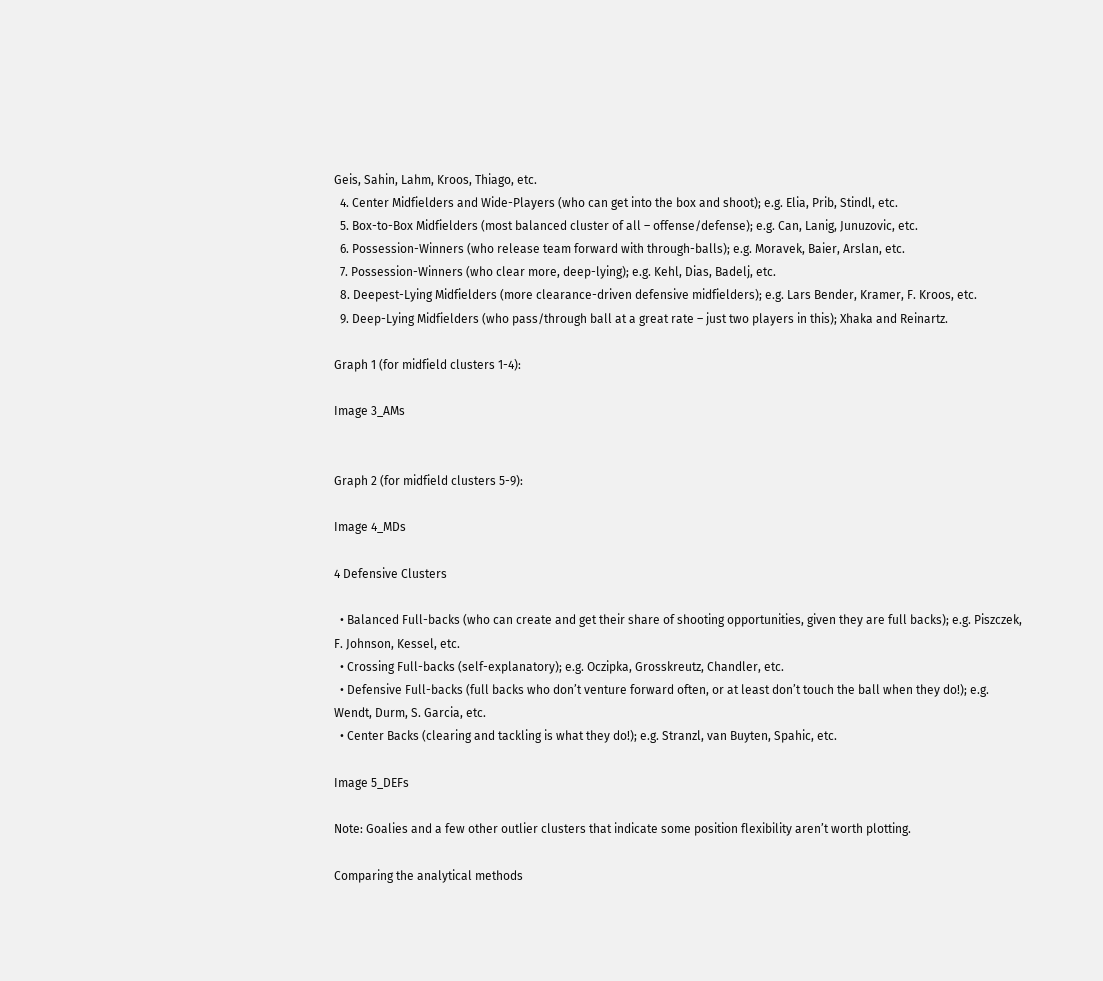Geis, Sahin, Lahm, Kroos, Thiago, etc.
  4. Center Midfielders and Wide-Players (who can get into the box and shoot); e.g. Elia, Prib, Stindl, etc.
  5. Box-to-Box Midfielders (most balanced cluster of all – offense/defense); e.g. Can, Lanig, Junuzovic, etc.
  6. Possession-Winners (who release team forward with through-balls); e.g. Moravek, Baier, Arslan, etc.
  7. Possession-Winners (who clear more, deep-lying); e.g. Kehl, Dias, Badelj, etc.
  8. Deepest-Lying Midfielders (more clearance-driven defensive midfielders); e.g. Lars Bender, Kramer, F. Kroos, etc.
  9. Deep-Lying Midfielders (who pass/through ball at a great rate – just two players in this); Xhaka and Reinartz.

Graph 1 (for midfield clusters 1-4):

Image 3_AMs


Graph 2 (for midfield clusters 5-9):

Image 4_MDs

4 Defensive Clusters

  • Balanced Full-backs (who can create and get their share of shooting opportunities, given they are full backs); e.g. Piszczek, F. Johnson, Kessel, etc.
  • Crossing Full-backs (self-explanatory); e.g. Oczipka, Grosskreutz, Chandler, etc.
  • Defensive Full-backs (full backs who don’t venture forward often, or at least don’t touch the ball when they do!); e.g. Wendt, Durm, S. Garcia, etc.
  • Center Backs (clearing and tackling is what they do!); e.g. Stranzl, van Buyten, Spahic, etc.

Image 5_DEFs

Note: Goalies and a few other outlier clusters that indicate some position flexibility aren’t worth plotting.

Comparing the analytical methods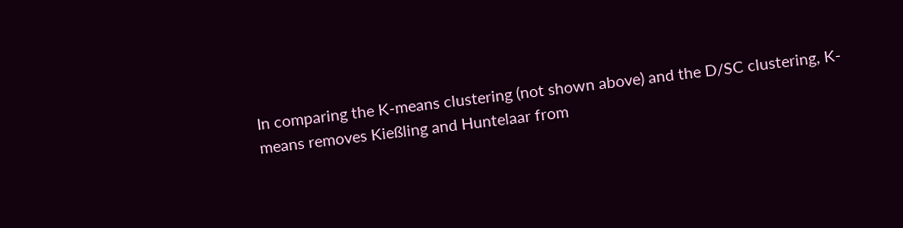In comparing the K-means clustering (not shown above) and the D/SC clustering, K-means removes Kießling and Huntelaar from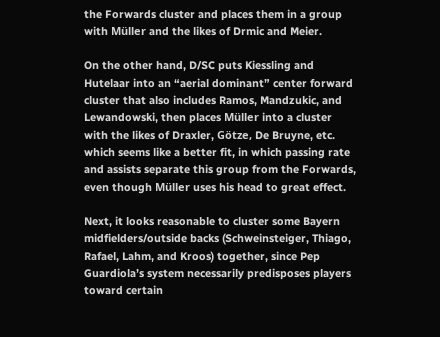the Forwards cluster and places them in a group with Müller and the likes of Drmic and Meier.

On the other hand, D/SC puts Kiessling and Hutelaar into an “aerial dominant” center forward cluster that also includes Ramos, Mandzukic, and Lewandowski, then places Müller into a cluster with the likes of Draxler, Götze, De Bruyne, etc. which seems like a better fit, in which passing rate and assists separate this group from the Forwards, even though Müller uses his head to great effect.

Next, it looks reasonable to cluster some Bayern midfielders/outside backs (Schweinsteiger, Thiago, Rafael, Lahm, and Kroos) together, since Pep Guardiola’s system necessarily predisposes players toward certain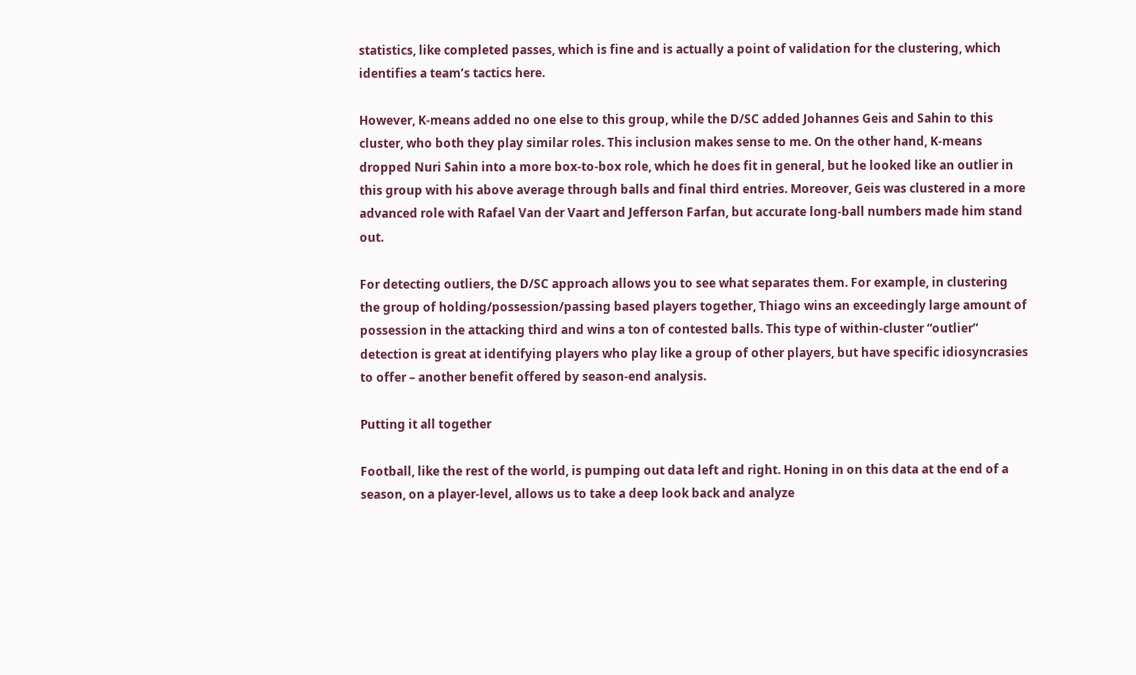statistics, like completed passes, which is fine and is actually a point of validation for the clustering, which identifies a team’s tactics here.

However, K-means added no one else to this group, while the D/SC added Johannes Geis and Sahin to this cluster, who both they play similar roles. This inclusion makes sense to me. On the other hand, K-means dropped Nuri Sahin into a more box-to-box role, which he does fit in general, but he looked like an outlier in this group with his above average through balls and final third entries. Moreover, Geis was clustered in a more advanced role with Rafael Van der Vaart and Jefferson Farfan, but accurate long-ball numbers made him stand out.

For detecting outliers, the D/SC approach allows you to see what separates them. For example, in clustering the group of holding/possession/passing based players together, Thiago wins an exceedingly large amount of possession in the attacking third and wins a ton of contested balls. This type of within-cluster “outlier” detection is great at identifying players who play like a group of other players, but have specific idiosyncrasies to offer – another benefit offered by season-end analysis.

Putting it all together

Football, like the rest of the world, is pumping out data left and right. Honing in on this data at the end of a season, on a player-level, allows us to take a deep look back and analyze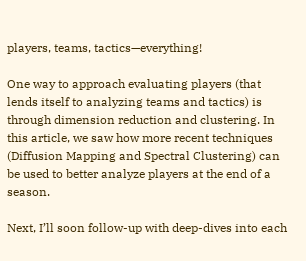players, teams, tactics—everything!

One way to approach evaluating players (that lends itself to analyzing teams and tactics) is through dimension reduction and clustering. In this article, we saw how more recent techniques (Diffusion Mapping and Spectral Clustering) can be used to better analyze players at the end of a season.

Next, I’ll soon follow-up with deep-dives into each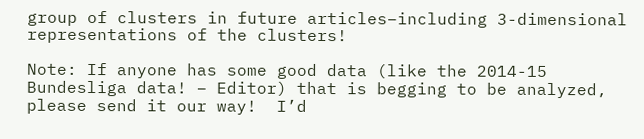group of clusters in future articles–including 3-dimensional representations of the clusters!

Note: If anyone has some good data (like the 2014-15 Bundesliga data! – Editor) that is begging to be analyzed, please send it our way!  I’d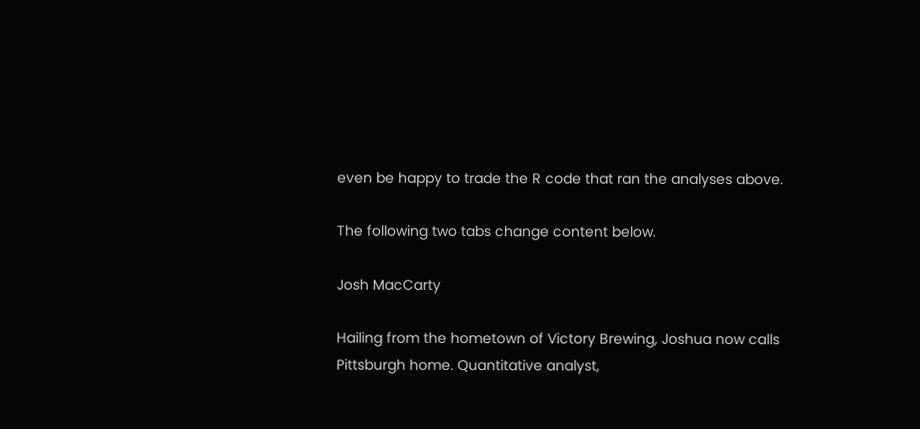even be happy to trade the R code that ran the analyses above.

The following two tabs change content below.

Josh MacCarty

Hailing from the hometown of Victory Brewing, Joshua now calls Pittsburgh home. Quantitative analyst,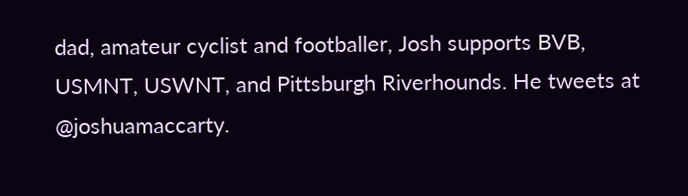dad, amateur cyclist and footballer, Josh supports BVB, USMNT, USWNT, and Pittsburgh Riverhounds. He tweets at @joshuamaccarty.